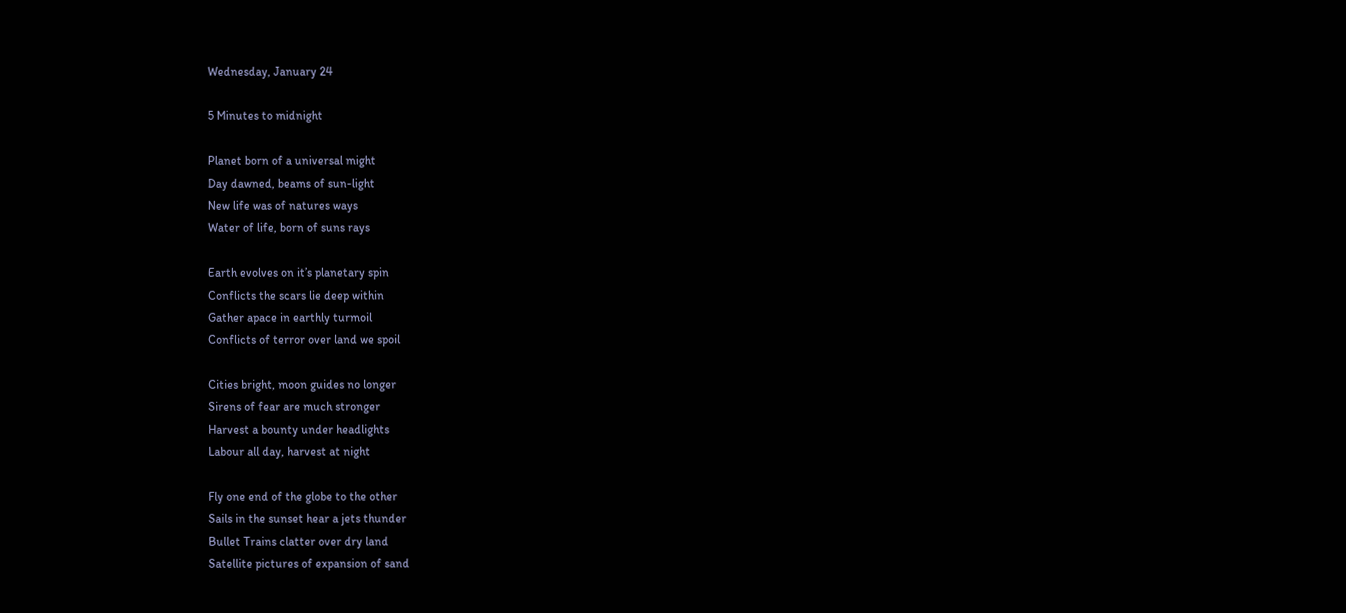Wednesday, January 24

5 Minutes to midnight

Planet born of a universal might
Day dawned, beams of sun-light
New life was of natures ways
Water of life, born of suns rays

Earth evolves on it’s planetary spin
Conflicts the scars lie deep within
Gather apace in earthly turmoil
Conflicts of terror over land we spoil

Cities bright, moon guides no longer
Sirens of fear are much stronger
Harvest a bounty under headlights
Labour all day, harvest at night

Fly one end of the globe to the other
Sails in the sunset hear a jets thunder
Bullet Trains clatter over dry land
Satellite pictures of expansion of sand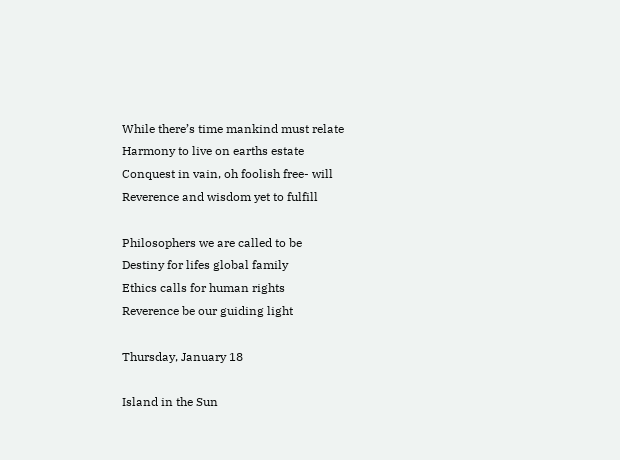While there’s time mankind must relate
Harmony to live on earths estate
Conquest in vain, oh foolish free- will
Reverence and wisdom yet to fulfill

Philosophers we are called to be
Destiny for lifes global family
Ethics calls for human rights
Reverence be our guiding light

Thursday, January 18

Island in the Sun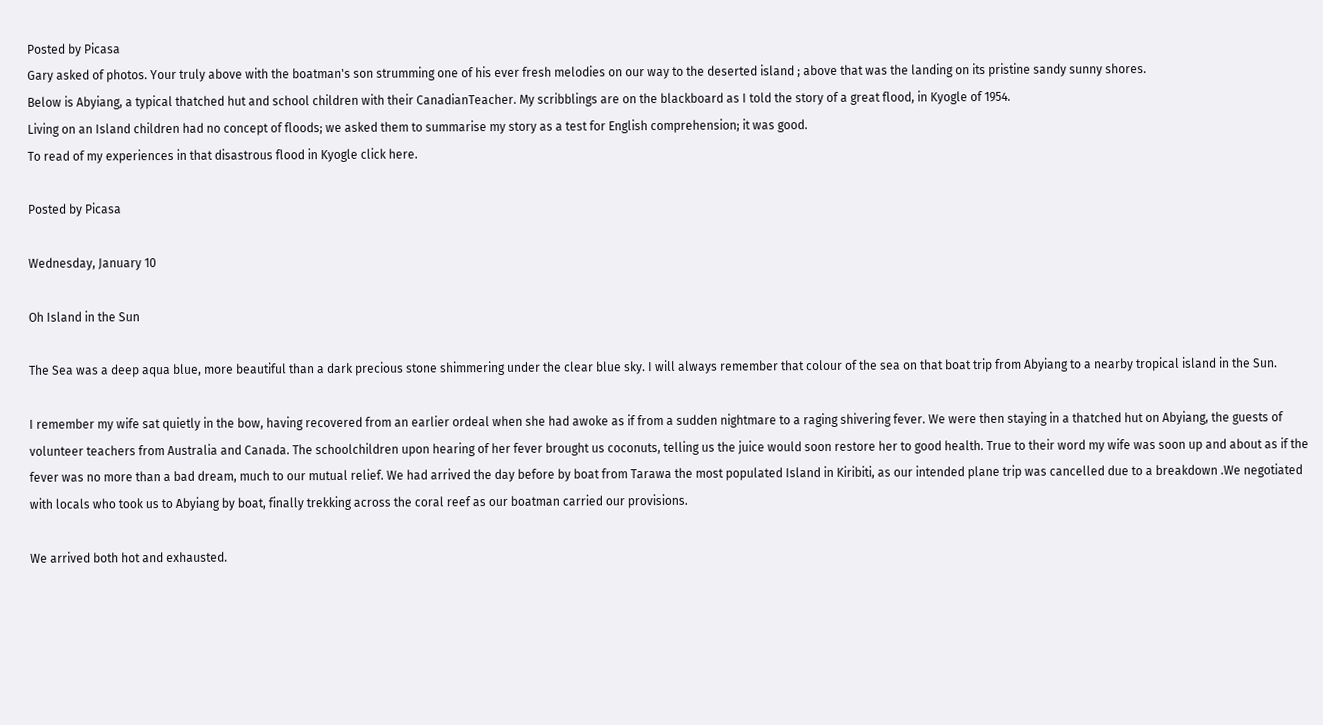Posted by Picasa
Gary asked of photos. Your truly above with the boatman's son strumming one of his ever fresh melodies on our way to the deserted island ; above that was the landing on its pristine sandy sunny shores.
Below is Abyiang, a typical thatched hut and school children with their CanadianTeacher. My scribblings are on the blackboard as I told the story of a great flood, in Kyogle of 1954.
Living on an Island children had no concept of floods; we asked them to summarise my story as a test for English comprehension; it was good.
To read of my experiences in that disastrous flood in Kyogle click here.

Posted by Picasa

Wednesday, January 10

Oh Island in the Sun

The Sea was a deep aqua blue, more beautiful than a dark precious stone shimmering under the clear blue sky. I will always remember that colour of the sea on that boat trip from Abyiang to a nearby tropical island in the Sun.

I remember my wife sat quietly in the bow, having recovered from an earlier ordeal when she had awoke as if from a sudden nightmare to a raging shivering fever. We were then staying in a thatched hut on Abyiang, the guests of volunteer teachers from Australia and Canada. The schoolchildren upon hearing of her fever brought us coconuts, telling us the juice would soon restore her to good health. True to their word my wife was soon up and about as if the fever was no more than a bad dream, much to our mutual relief. We had arrived the day before by boat from Tarawa the most populated Island in Kiribiti, as our intended plane trip was cancelled due to a breakdown .We negotiated with locals who took us to Abyiang by boat, finally trekking across the coral reef as our boatman carried our provisions.

We arrived both hot and exhausted.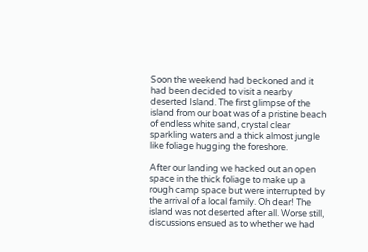Soon the weekend had beckoned and it had been decided to visit a nearby deserted Island. The first glimpse of the island from our boat was of a pristine beach of endless white sand, crystal clear sparkling waters and a thick almost jungle like foliage hugging the foreshore.

After our landing we hacked out an open space in the thick foliage to make up a rough camp space but were interrupted by the arrival of a local family. Oh dear! The island was not deserted after all. Worse still, discussions ensued as to whether we had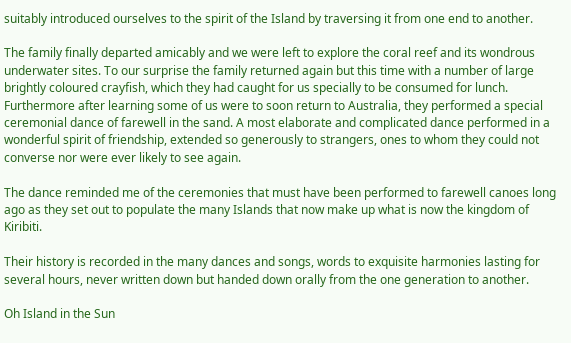suitably introduced ourselves to the spirit of the Island by traversing it from one end to another.

The family finally departed amicably and we were left to explore the coral reef and its wondrous underwater sites. To our surprise the family returned again but this time with a number of large brightly coloured crayfish, which they had caught for us specially to be consumed for lunch. Furthermore after learning some of us were to soon return to Australia, they performed a special ceremonial dance of farewell in the sand. A most elaborate and complicated dance performed in a wonderful spirit of friendship, extended so generously to strangers, ones to whom they could not converse nor were ever likely to see again.

The dance reminded me of the ceremonies that must have been performed to farewell canoes long ago as they set out to populate the many Islands that now make up what is now the kingdom of Kiribiti.

Their history is recorded in the many dances and songs, words to exquisite harmonies lasting for several hours, never written down but handed down orally from the one generation to another.

Oh Island in the Sun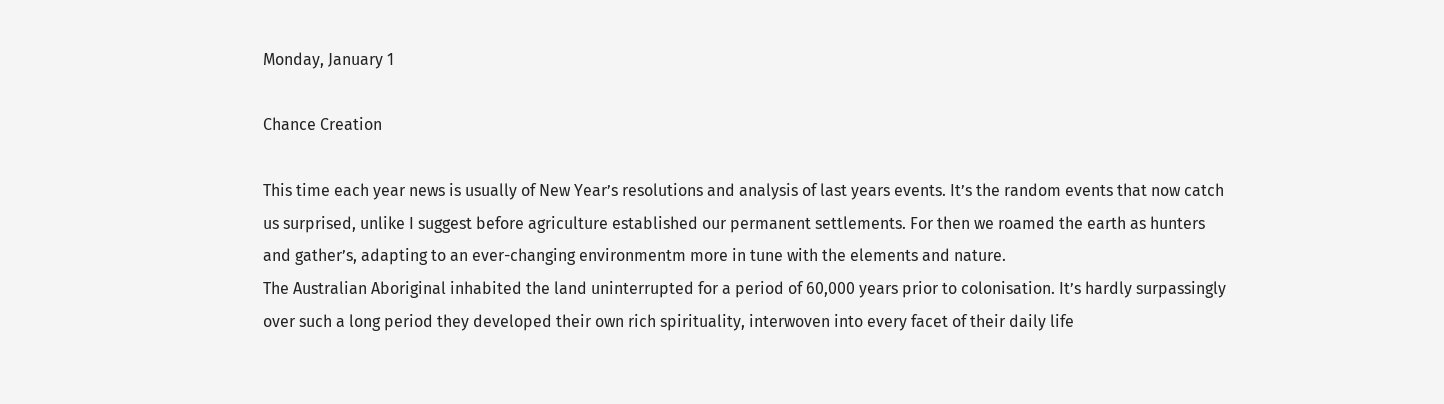Monday, January 1

Chance Creation

This time each year news is usually of New Year’s resolutions and analysis of last years events. It’s the random events that now catch us surprised, unlike I suggest before agriculture established our permanent settlements. For then we roamed the earth as hunters and gather’s, adapting to an ever-changing environmentm more in tune with the elements and nature.
The Australian Aboriginal inhabited the land uninterrupted for a period of 60,000 years prior to colonisation. It’s hardly surpassingly over such a long period they developed their own rich spirituality, interwoven into every facet of their daily life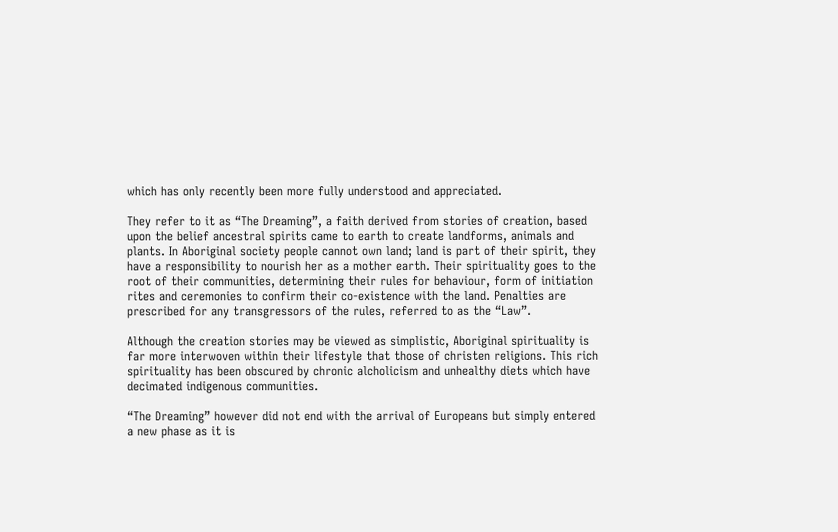which has only recently been more fully understood and appreciated.

They refer to it as “The Dreaming”, a faith derived from stories of creation, based upon the belief ancestral spirits came to earth to create landforms, animals and plants. In Aboriginal society people cannot own land; land is part of their spirit, they have a responsibility to nourish her as a mother earth. Their spirituality goes to the root of their communities, determining their rules for behaviour, form of initiation rites and ceremonies to confirm their co-existence with the land. Penalties are prescribed for any transgressors of the rules, referred to as the “Law”.

Although the creation stories may be viewed as simplistic, Aboriginal spirituality is far more interwoven within their lifestyle that those of christen religions. This rich spirituality has been obscured by chronic alcholicism and unhealthy diets which have decimated indigenous communities.

“The Dreaming” however did not end with the arrival of Europeans but simply entered a new phase as it is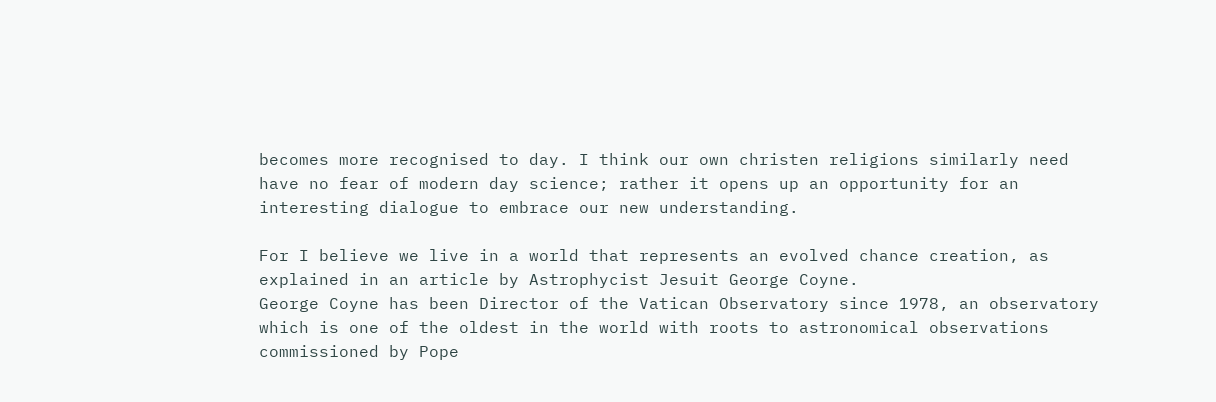becomes more recognised to day. I think our own christen religions similarly need have no fear of modern day science; rather it opens up an opportunity for an interesting dialogue to embrace our new understanding.

For I believe we live in a world that represents an evolved chance creation, as explained in an article by Astrophycist Jesuit George Coyne.
George Coyne has been Director of the Vatican Observatory since 1978, an observatory which is one of the oldest in the world with roots to astronomical observations commissioned by Pope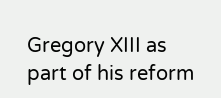Gregory XIII as part of his reform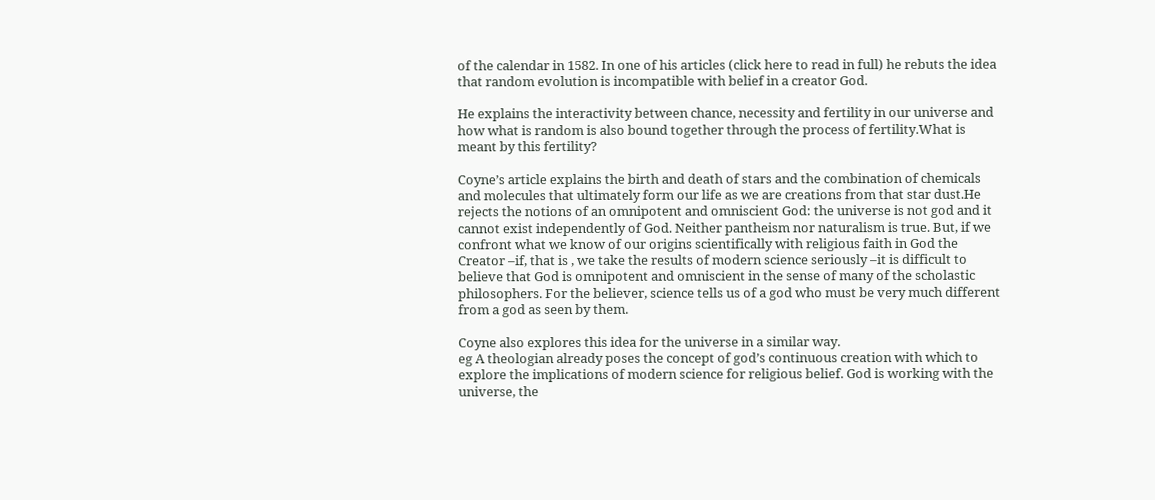of the calendar in 1582. In one of his articles (click here to read in full) he rebuts the idea that random evolution is incompatible with belief in a creator God.

He explains the interactivity between chance, necessity and fertility in our universe and how what is random is also bound together through the process of fertility.What is meant by this fertility?

Coyne’s article explains the birth and death of stars and the combination of chemicals and molecules that ultimately form our life as we are creations from that star dust.He rejects the notions of an omnipotent and omniscient God: the universe is not god and it cannot exist independently of God. Neither pantheism nor naturalism is true. But, if we confront what we know of our origins scientifically with religious faith in God the Creator –if, that is , we take the results of modern science seriously –it is difficult to believe that God is omnipotent and omniscient in the sense of many of the scholastic philosophers. For the believer, science tells us of a god who must be very much different from a god as seen by them.

Coyne also explores this idea for the universe in a similar way.
eg A theologian already poses the concept of god’s continuous creation with which to explore the implications of modern science for religious belief. God is working with the universe, the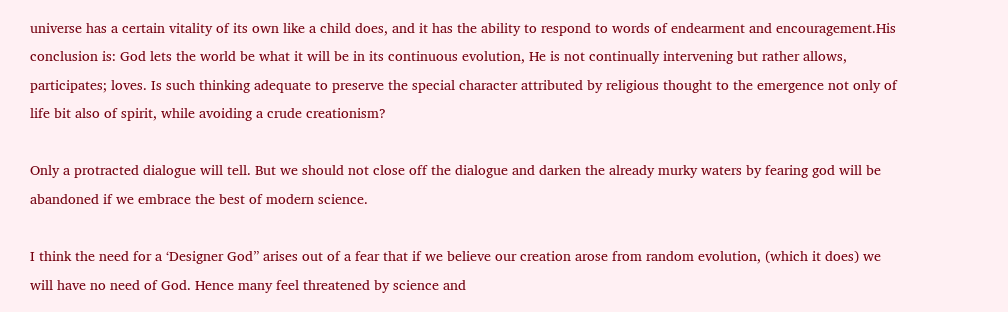universe has a certain vitality of its own like a child does, and it has the ability to respond to words of endearment and encouragement.His conclusion is: God lets the world be what it will be in its continuous evolution, He is not continually intervening but rather allows, participates; loves. Is such thinking adequate to preserve the special character attributed by religious thought to the emergence not only of life bit also of spirit, while avoiding a crude creationism?

Only a protracted dialogue will tell. But we should not close off the dialogue and darken the already murky waters by fearing god will be abandoned if we embrace the best of modern science.

I think the need for a ‘Designer God” arises out of a fear that if we believe our creation arose from random evolution, (which it does) we will have no need of God. Hence many feel threatened by science and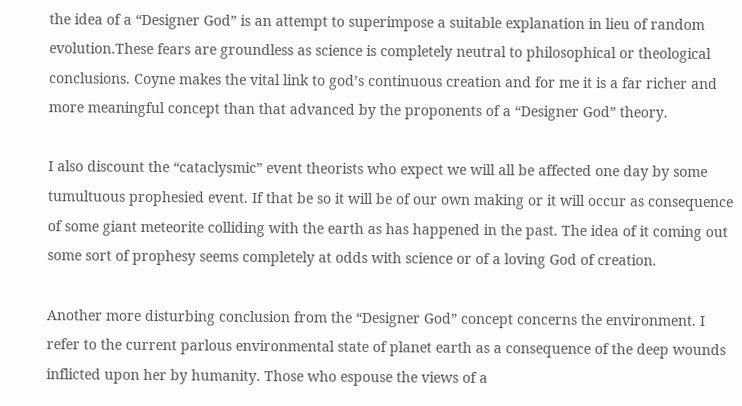the idea of a “Designer God” is an attempt to superimpose a suitable explanation in lieu of random evolution.These fears are groundless as science is completely neutral to philosophical or theological conclusions. Coyne makes the vital link to god’s continuous creation and for me it is a far richer and more meaningful concept than that advanced by the proponents of a “Designer God” theory.

I also discount the “cataclysmic” event theorists who expect we will all be affected one day by some tumultuous prophesied event. If that be so it will be of our own making or it will occur as consequence of some giant meteorite colliding with the earth as has happened in the past. The idea of it coming out some sort of prophesy seems completely at odds with science or of a loving God of creation.

Another more disturbing conclusion from the “Designer God” concept concerns the environment. I refer to the current parlous environmental state of planet earth as a consequence of the deep wounds inflicted upon her by humanity. Those who espouse the views of a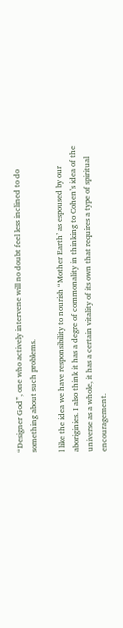“Designer God”, one who actively intervene will no doubt feel less inclined to do something about such problems.

l like the idea we have responsibility to nourish “Mother Earth’ as espoused by our aboriginies. I also think it has a degre of commonality in thinking to Cohen’s idea of the universe as a whole, it has a certain vitality of its own that requires a type of spiritual encouragement.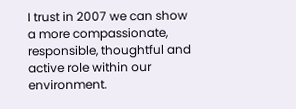I trust in 2007 we can show a more compassionate, responsible, thoughtful and active role within our environment.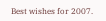Best wishes for 2007.